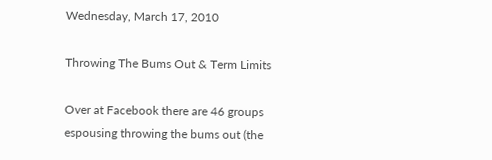Wednesday, March 17, 2010

Throwing The Bums Out & Term Limits

Over at Facebook there are 46 groups espousing throwing the bums out (the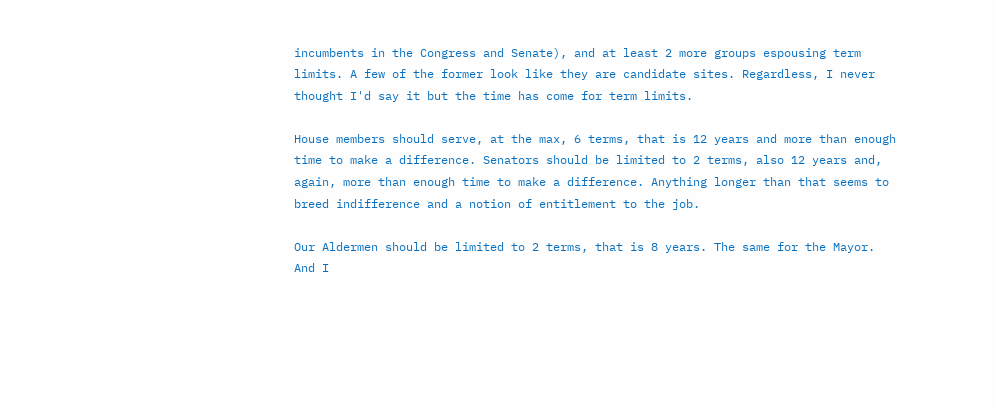incumbents in the Congress and Senate), and at least 2 more groups espousing term limits. A few of the former look like they are candidate sites. Regardless, I never thought I'd say it but the time has come for term limits.

House members should serve, at the max, 6 terms, that is 12 years and more than enough time to make a difference. Senators should be limited to 2 terms, also 12 years and, again, more than enough time to make a difference. Anything longer than that seems to breed indifference and a notion of entitlement to the job.

Our Aldermen should be limited to 2 terms, that is 8 years. The same for the Mayor. And I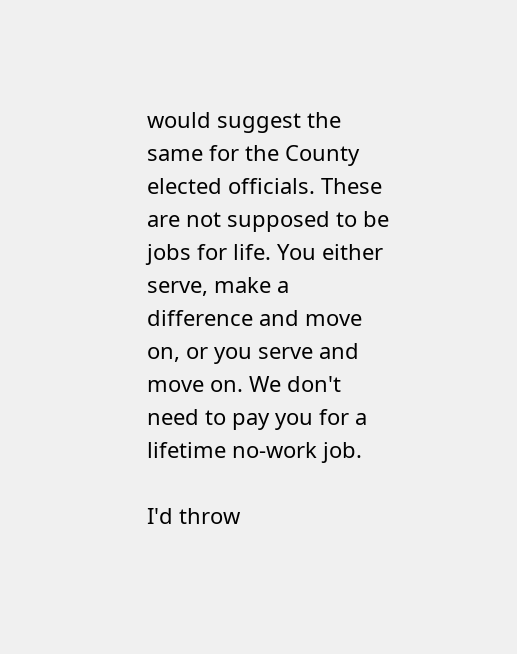would suggest the same for the County elected officials. These are not supposed to be jobs for life. You either serve, make a difference and move on, or you serve and move on. We don't need to pay you for a lifetime no-work job.

I'd throw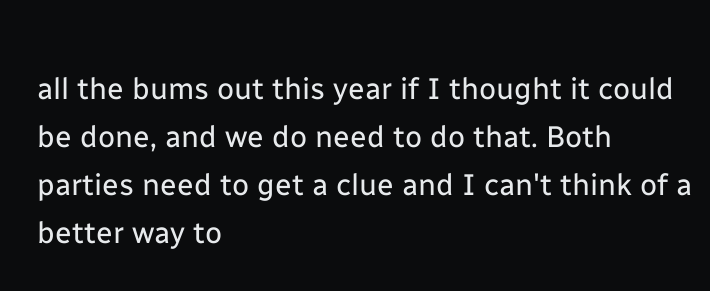all the bums out this year if I thought it could be done, and we do need to do that. Both parties need to get a clue and I can't think of a better way to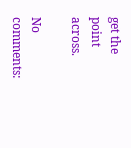get the point across.

No comments: